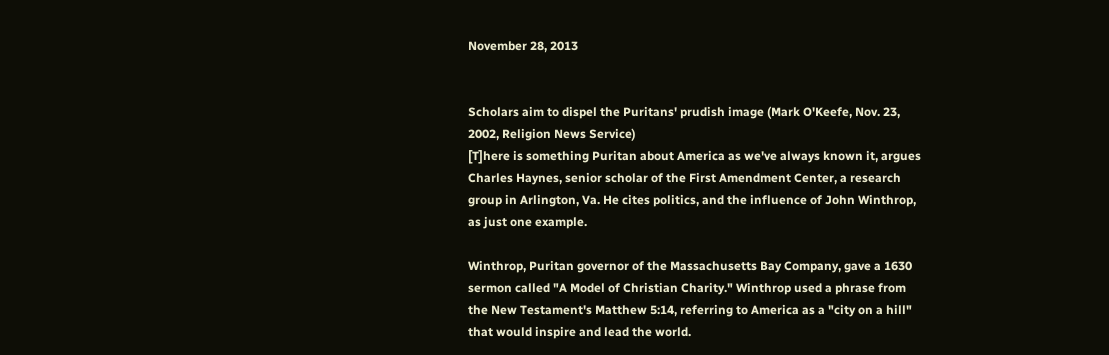November 28, 2013


Scholars aim to dispel the Puritans' prudish image (Mark O'Keefe, Nov. 23, 2002, Religion News Service)
[T]here is something Puritan about America as we've always known it, argues Charles Haynes, senior scholar of the First Amendment Center, a research group in Arlington, Va. He cites politics, and the influence of John Winthrop, as just one example.

Winthrop, Puritan governor of the Massachusetts Bay Company, gave a 1630 sermon called "A Model of Christian Charity." Winthrop used a phrase from the New Testament's Matthew 5:14, referring to America as a "city on a hill" that would inspire and lead the world.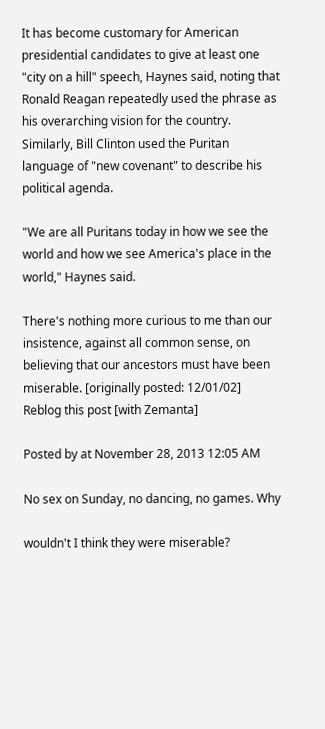It has become customary for American presidential candidates to give at least one "city on a hill" speech, Haynes said, noting that Ronald Reagan repeatedly used the phrase as his overarching vision for the country. Similarly, Bill Clinton used the Puritan language of "new covenant" to describe his political agenda.

"We are all Puritans today in how we see the world and how we see America's place in the world," Haynes said.

There's nothing more curious to me than our insistence, against all common sense, on believing that our ancestors must have been miserable. [originally posted: 12/01/02]
Reblog this post [with Zemanta]

Posted by at November 28, 2013 12:05 AM

No sex on Sunday, no dancing, no games. Why

wouldn't I think they were miserable?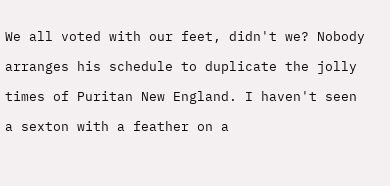We all voted with our feet, didn't we? Nobody

arranges his schedule to duplicate the jolly

times of Puritan New England. I haven't seen

a sexton with a feather on a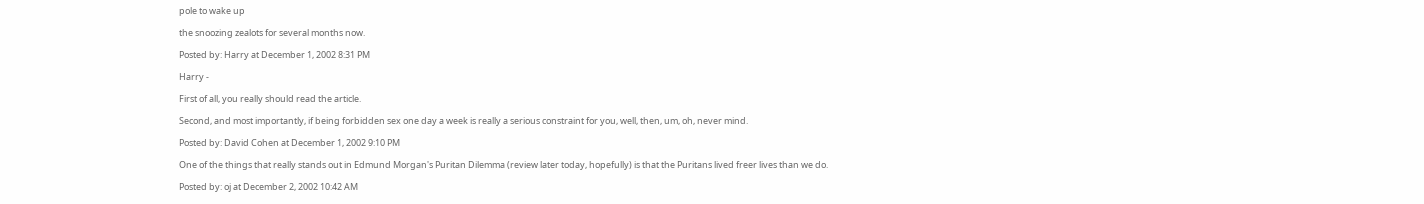pole to wake up

the snoozing zealots for several months now.

Posted by: Harry at December 1, 2002 8:31 PM

Harry -

First of all, you really should read the article.

Second, and most importantly, if being forbidden sex one day a week is really a serious constraint for you, well, then, um, oh, never mind.

Posted by: David Cohen at December 1, 2002 9:10 PM

One of the things that really stands out in Edmund Morgan's Puritan Dilemma (review later today, hopefully) is that the Puritans lived freer lives than we do.

Posted by: oj at December 2, 2002 10:42 AM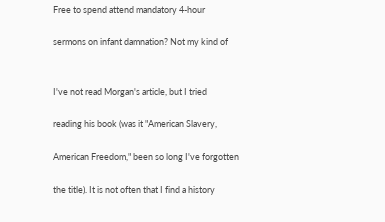Free to spend attend mandatory 4-hour

sermons on infant damnation? Not my kind of


I've not read Morgan's article, but I tried

reading his book (was it "American Slavery,

American Freedom," been so long I've forgotten

the title). It is not often that I find a history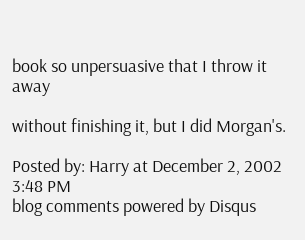book so unpersuasive that I throw it away

without finishing it, but I did Morgan's.

Posted by: Harry at December 2, 2002 3:48 PM
blog comments powered by Disqus